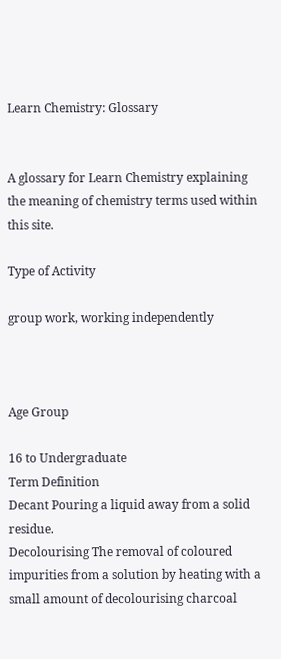Learn Chemistry: Glossary


A glossary for Learn Chemistry explaining the meaning of chemistry terms used within this site.

Type of Activity

group work, working independently



Age Group

16 to Undergraduate
Term Definition
Decant Pouring a liquid away from a solid residue.
Decolourising The removal of coloured impurities from a solution by heating with a small amount of decolourising charcoal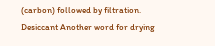(carbon) followed by filtration.
Desiccant Another word for drying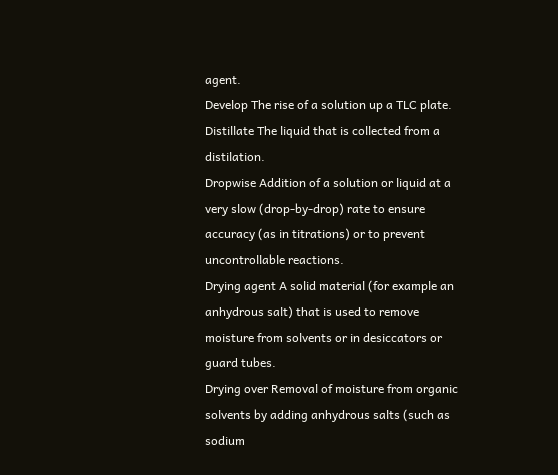agent.
Develop The rise of a solution up a TLC plate.
Distillate The liquid that is collected from a distilation.
Dropwise Addition of a solution or liquid at a very slow (drop-by-drop) rate to ensure accuracy (as in titrations) or to prevent uncontrollable reactions.
Drying agent A solid material (for example an anhydrous salt) that is used to remove moisture from solvents or in desiccators or guard tubes.
Drying over Removal of moisture from organic solvents by adding anhydrous salts (such as sodium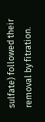sulfate) followed their removal by fitration.